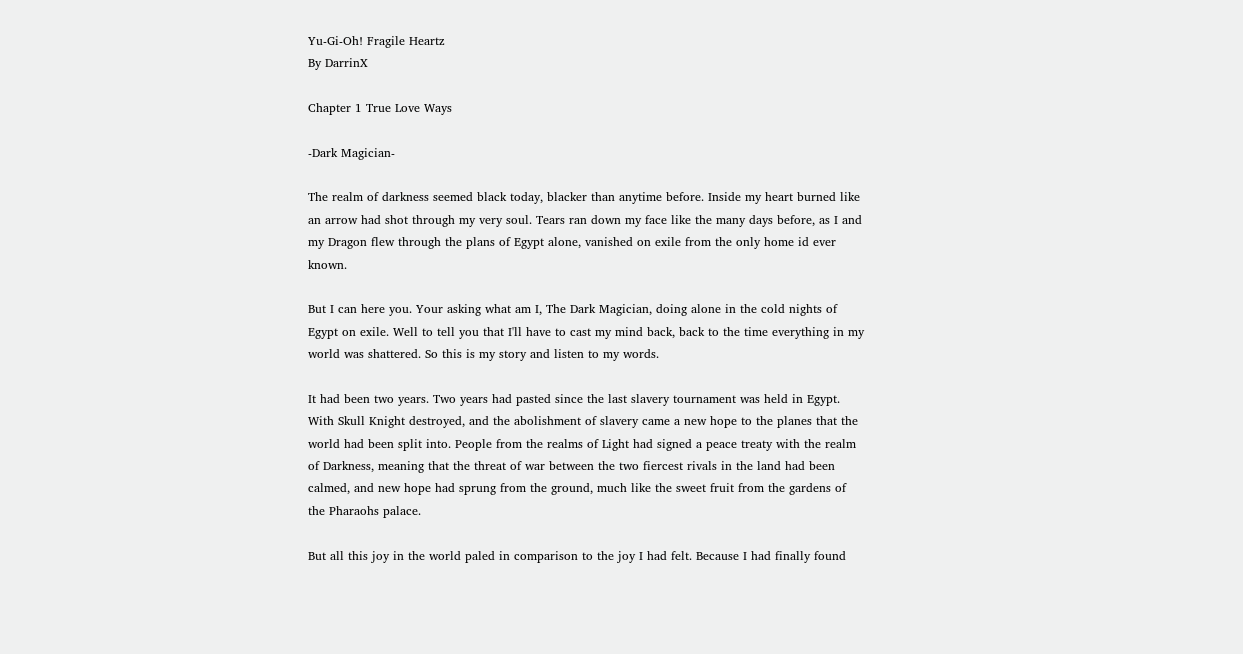Yu-Gi-Oh! Fragile Heartz
By DarrinX

Chapter 1 True Love Ways

-Dark Magician-

The realm of darkness seemed black today, blacker than anytime before. Inside my heart burned like an arrow had shot through my very soul. Tears ran down my face like the many days before, as I and my Dragon flew through the plans of Egypt alone, vanished on exile from the only home id ever known.

But I can here you. Your asking what am I, The Dark Magician, doing alone in the cold nights of Egypt on exile. Well to tell you that I'll have to cast my mind back, back to the time everything in my world was shattered. So this is my story and listen to my words.

It had been two years. Two years had pasted since the last slavery tournament was held in Egypt. With Skull Knight destroyed, and the abolishment of slavery came a new hope to the planes that the world had been split into. People from the realms of Light had signed a peace treaty with the realm of Darkness, meaning that the threat of war between the two fiercest rivals in the land had been calmed, and new hope had sprung from the ground, much like the sweet fruit from the gardens of the Pharaohs palace.

But all this joy in the world paled in comparison to the joy I had felt. Because I had finally found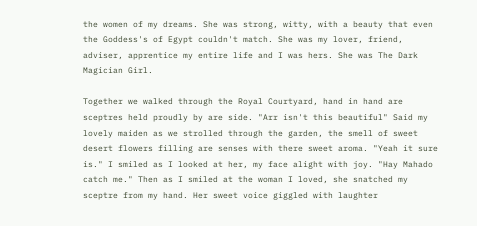the women of my dreams. She was strong, witty, with a beauty that even the Goddess's of Egypt couldn't match. She was my lover, friend, adviser, apprentice my entire life and I was hers. She was The Dark Magician Girl.

Together we walked through the Royal Courtyard, hand in hand are sceptres held proudly by are side. "Arr isn't this beautiful" Said my lovely maiden as we strolled through the garden, the smell of sweet desert flowers filling are senses with there sweet aroma. "Yeah it sure is." I smiled as I looked at her, my face alight with joy. "Hay Mahado catch me." Then as I smiled at the woman I loved, she snatched my sceptre from my hand. Her sweet voice giggled with laughter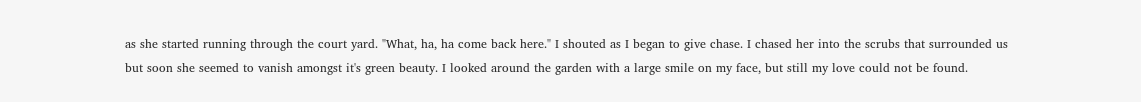as she started running through the court yard. "What, ha, ha come back here." I shouted as I began to give chase. I chased her into the scrubs that surrounded us but soon she seemed to vanish amongst it's green beauty. I looked around the garden with a large smile on my face, but still my love could not be found.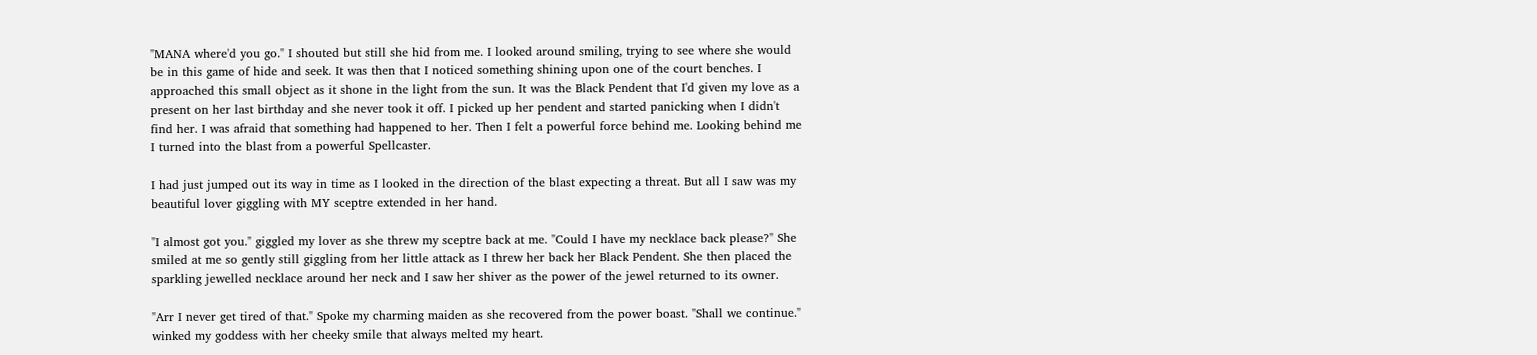"MANA where'd you go." I shouted but still she hid from me. I looked around smiling, trying to see where she would be in this game of hide and seek. It was then that I noticed something shining upon one of the court benches. I approached this small object as it shone in the light from the sun. It was the Black Pendent that I'd given my love as a present on her last birthday and she never took it off. I picked up her pendent and started panicking when I didn't find her. I was afraid that something had happened to her. Then I felt a powerful force behind me. Looking behind me I turned into the blast from a powerful Spellcaster.

I had just jumped out its way in time as I looked in the direction of the blast expecting a threat. But all I saw was my beautiful lover giggling with MY sceptre extended in her hand.

"I almost got you." giggled my lover as she threw my sceptre back at me. "Could I have my necklace back please?" She smiled at me so gently still giggling from her little attack as I threw her back her Black Pendent. She then placed the sparkling jewelled necklace around her neck and I saw her shiver as the power of the jewel returned to its owner.

"Arr I never get tired of that." Spoke my charming maiden as she recovered from the power boast. "Shall we continue." winked my goddess with her cheeky smile that always melted my heart.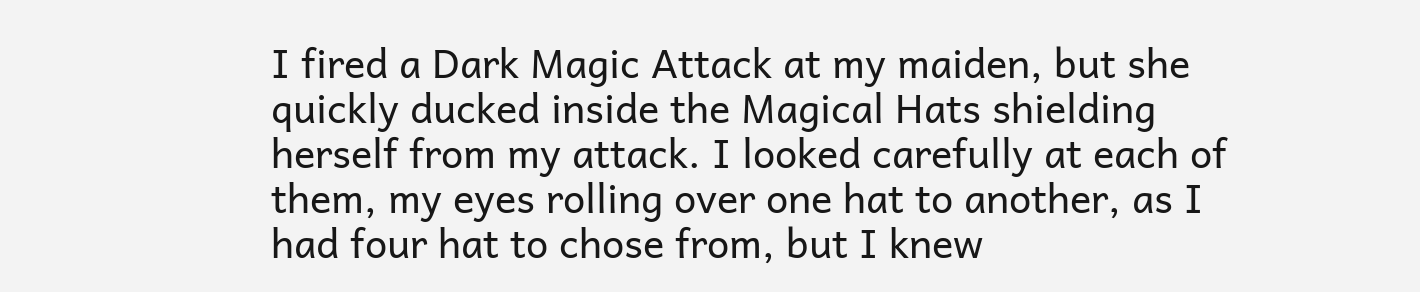I fired a Dark Magic Attack at my maiden, but she quickly ducked inside the Magical Hats shielding herself from my attack. I looked carefully at each of them, my eyes rolling over one hat to another, as I had four hat to chose from, but I knew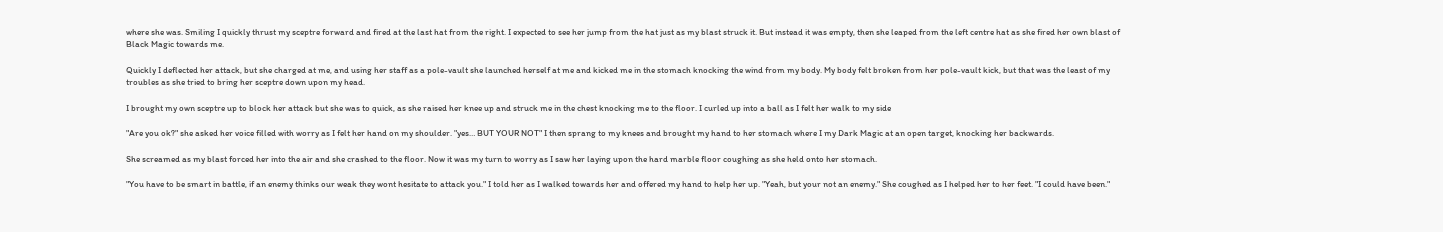where she was. Smiling I quickly thrust my sceptre forward and fired at the last hat from the right. I expected to see her jump from the hat just as my blast struck it. But instead it was empty, then she leaped from the left centre hat as she fired her own blast of Black Magic towards me.

Quickly I deflected her attack, but she charged at me, and using her staff as a pole-vault she launched herself at me and kicked me in the stomach knocking the wind from my body. My body felt broken from her pole-vault kick, but that was the least of my troubles as she tried to bring her sceptre down upon my head.

I brought my own sceptre up to block her attack but she was to quick, as she raised her knee up and struck me in the chest knocking me to the floor. I curled up into a ball as I felt her walk to my side

"Are you ok?" she asked her voice filled with worry as I felt her hand on my shoulder. "yes… BUT YOUR NOT" I then sprang to my knees and brought my hand to her stomach where I my Dark Magic at an open target, knocking her backwards.

She screamed as my blast forced her into the air and she crashed to the floor. Now it was my turn to worry as I saw her laying upon the hard marble floor coughing as she held onto her stomach.

"You have to be smart in battle, if an enemy thinks our weak they wont hesitate to attack you." I told her as I walked towards her and offered my hand to help her up. "Yeah, but your not an enemy." She coughed as I helped her to her feet. "I could have been."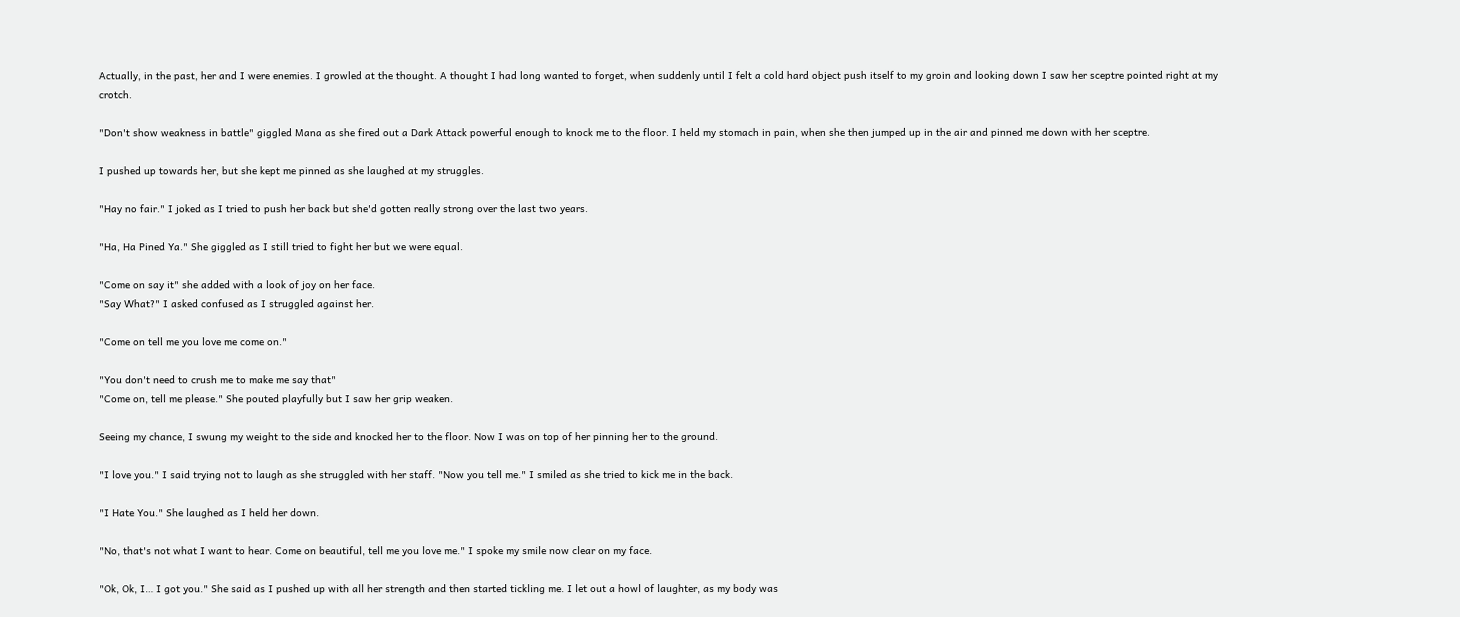Actually, in the past, her and I were enemies. I growled at the thought. A thought I had long wanted to forget, when suddenly until I felt a cold hard object push itself to my groin and looking down I saw her sceptre pointed right at my crotch.

"Don't show weakness in battle" giggled Mana as she fired out a Dark Attack powerful enough to knock me to the floor. I held my stomach in pain, when she then jumped up in the air and pinned me down with her sceptre.

I pushed up towards her, but she kept me pinned as she laughed at my struggles.

"Hay no fair." I joked as I tried to push her back but she'd gotten really strong over the last two years.

"Ha, Ha Pined Ya." She giggled as I still tried to fight her but we were equal.

"Come on say it" she added with a look of joy on her face.
"Say What?" I asked confused as I struggled against her.

"Come on tell me you love me come on."

"You don't need to crush me to make me say that"
"Come on, tell me please." She pouted playfully but I saw her grip weaken.

Seeing my chance, I swung my weight to the side and knocked her to the floor. Now I was on top of her pinning her to the ground.

"I love you." I said trying not to laugh as she struggled with her staff. "Now you tell me." I smiled as she tried to kick me in the back.

"I Hate You." She laughed as I held her down.

"No, that's not what I want to hear. Come on beautiful, tell me you love me." I spoke my smile now clear on my face.

"Ok, Ok, I… I got you." She said as I pushed up with all her strength and then started tickling me. I let out a howl of laughter, as my body was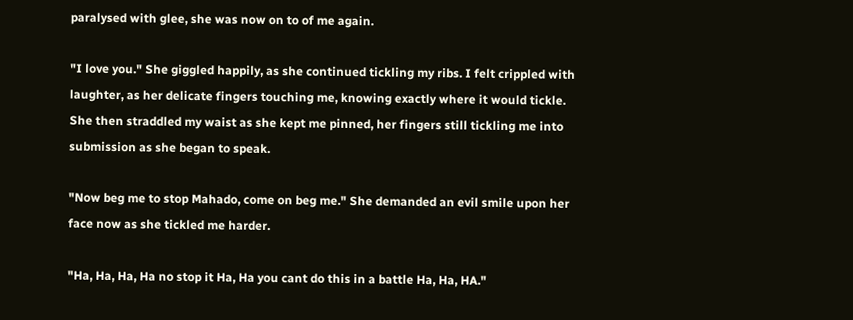paralysed with glee, she was now on to of me again.

"I love you." She giggled happily, as she continued tickling my ribs. I felt crippled with laughter, as her delicate fingers touching me, knowing exactly where it would tickle. She then straddled my waist as she kept me pinned, her fingers still tickling me into submission as she began to speak.

"Now beg me to stop Mahado, come on beg me." She demanded an evil smile upon her face now as she tickled me harder.

"Ha, Ha, Ha, Ha no stop it Ha, Ha you cant do this in a battle Ha, Ha, HA."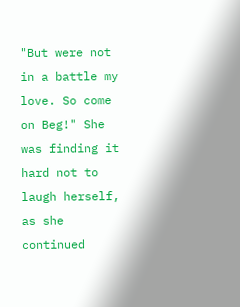"But were not in a battle my love. So come on Beg!" She was finding it hard not to laugh herself, as she continued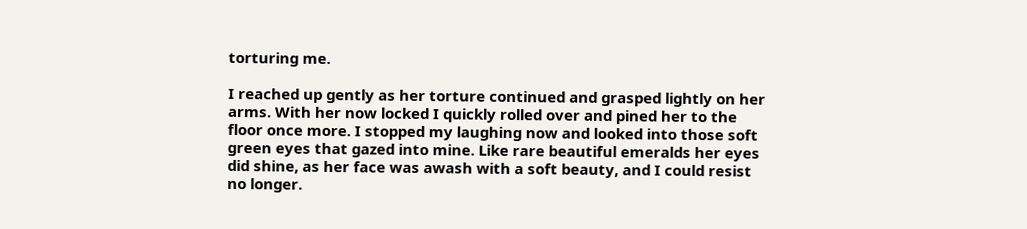torturing me.

I reached up gently as her torture continued and grasped lightly on her arms. With her now locked I quickly rolled over and pined her to the floor once more. I stopped my laughing now and looked into those soft green eyes that gazed into mine. Like rare beautiful emeralds her eyes did shine, as her face was awash with a soft beauty, and I could resist no longer.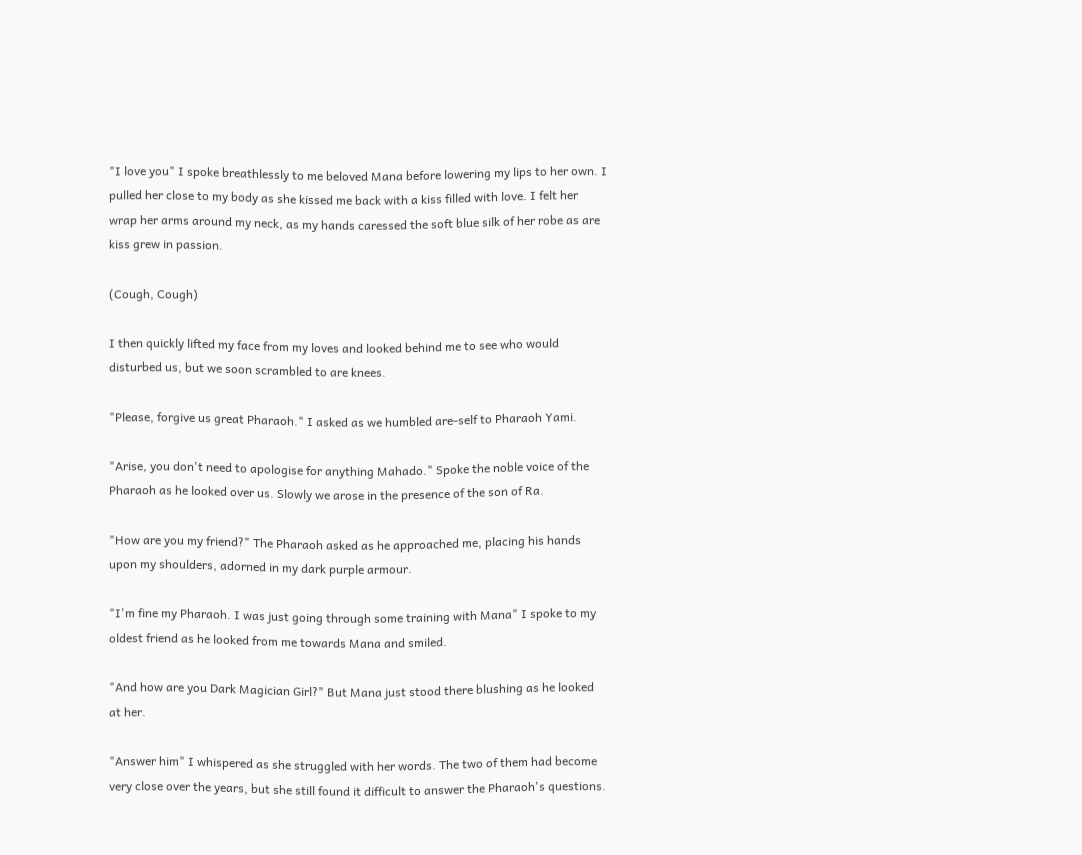"I love you" I spoke breathlessly to me beloved Mana before lowering my lips to her own. I pulled her close to my body as she kissed me back with a kiss filled with love. I felt her wrap her arms around my neck, as my hands caressed the soft blue silk of her robe as are kiss grew in passion.

(Cough, Cough)

I then quickly lifted my face from my loves and looked behind me to see who would disturbed us, but we soon scrambled to are knees.

"Please, forgive us great Pharaoh." I asked as we humbled are-self to Pharaoh Yami.

"Arise, you don't need to apologise for anything Mahado." Spoke the noble voice of the Pharaoh as he looked over us. Slowly we arose in the presence of the son of Ra.

"How are you my friend?" The Pharaoh asked as he approached me, placing his hands upon my shoulders, adorned in my dark purple armour.

"I'm fine my Pharaoh. I was just going through some training with Mana" I spoke to my oldest friend as he looked from me towards Mana and smiled.

"And how are you Dark Magician Girl?" But Mana just stood there blushing as he looked at her.

"Answer him" I whispered as she struggled with her words. The two of them had become very close over the years, but she still found it difficult to answer the Pharaoh's questions.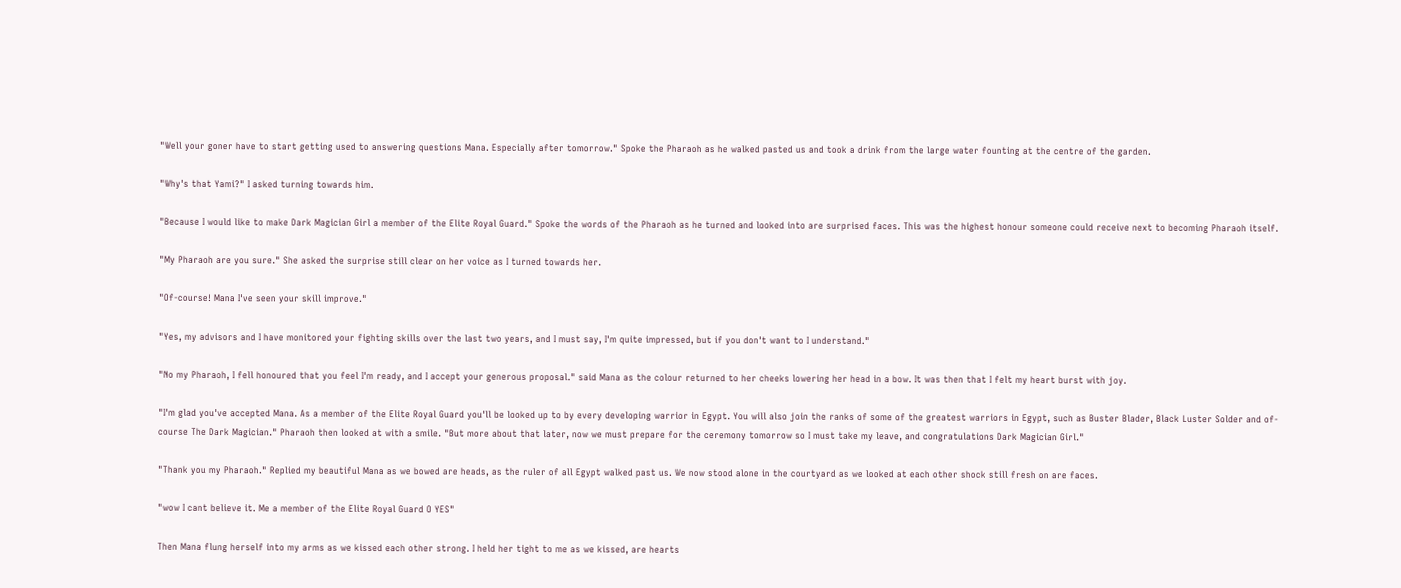"Well your goner have to start getting used to answering questions Mana. Especially after tomorrow." Spoke the Pharaoh as he walked pasted us and took a drink from the large water founting at the centre of the garden.

"Why's that Yami?" I asked turning towards him.

"Because I would like to make Dark Magician Girl a member of the Elite Royal Guard." Spoke the words of the Pharaoh as he turned and looked into are surprised faces. This was the highest honour someone could receive next to becoming Pharaoh itself.

"My Pharaoh are you sure." She asked the surprise still clear on her voice as I turned towards her.

"Of-course! Mana I've seen your skill improve."

"Yes, my advisors and I have monitored your fighting skills over the last two years, and I must say, I'm quite impressed, but if you don't want to I understand."

"No my Pharaoh, I fell honoured that you feel I'm ready, and I accept your generous proposal." said Mana as the colour returned to her cheeks lowering her head in a bow. It was then that I felt my heart burst with joy.

"I'm glad you've accepted Mana. As a member of the Elite Royal Guard you'll be looked up to by every developing warrior in Egypt. You will also join the ranks of some of the greatest warriors in Egypt, such as Buster Blader, Black Luster Solder and of-course The Dark Magician." Pharaoh then looked at with a smile. "But more about that later, now we must prepare for the ceremony tomorrow so I must take my leave, and congratulations Dark Magician Girl."

"Thank you my Pharaoh." Replied my beautiful Mana as we bowed are heads, as the ruler of all Egypt walked past us. We now stood alone in the courtyard as we looked at each other shock still fresh on are faces.

"wow I cant believe it. Me a member of the Elite Royal Guard O YES"

Then Mana flung herself into my arms as we kissed each other strong. I held her tight to me as we kissed, are hearts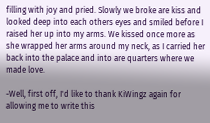filling with joy and pried. Slowly we broke are kiss and looked deep into each others eyes and smiled before I raised her up into my arms. We kissed once more as she wrapped her arms around my neck, as I carried her back into the palace and into are quarters where we made love.

-Well, first off, I'd like to thank KiWingz again for allowing me to write this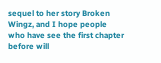sequel to her story Broken Wingz, and I hope people who have see the first chapter before will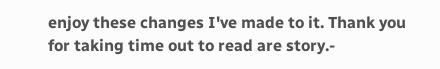enjoy these changes I've made to it. Thank you for taking time out to read are story.-